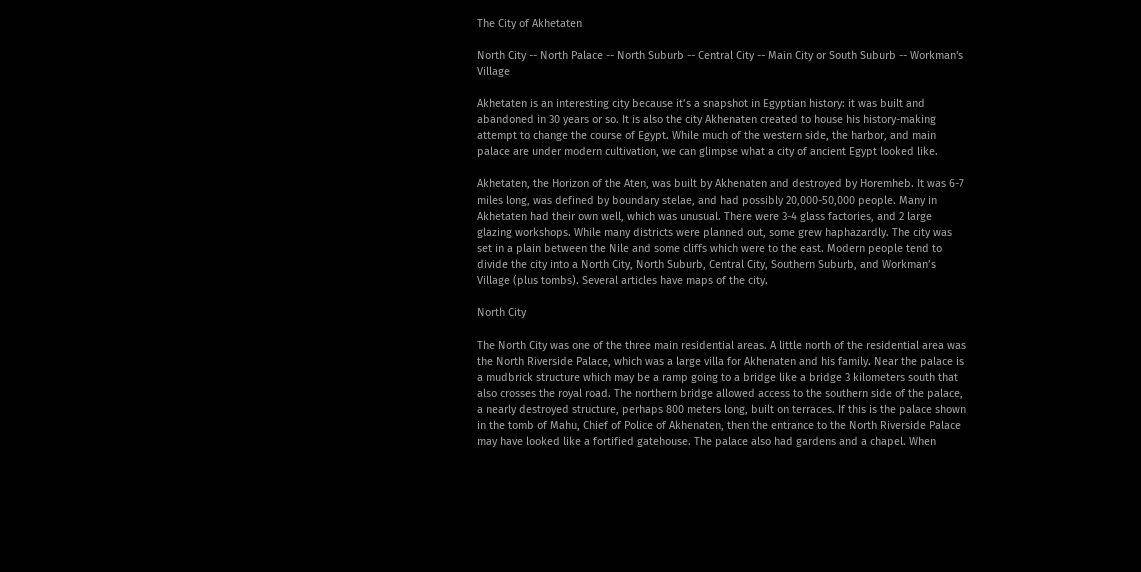The City of Akhetaten

North City -- North Palace -- North Suburb -- Central City -- Main City or South Suburb -- Workman's Village

Akhetaten is an interesting city because it’s a snapshot in Egyptian history: it was built and abandoned in 30 years or so. It is also the city Akhenaten created to house his history-making attempt to change the course of Egypt. While much of the western side, the harbor, and main palace are under modern cultivation, we can glimpse what a city of ancient Egypt looked like.

Akhetaten, the Horizon of the Aten, was built by Akhenaten and destroyed by Horemheb. It was 6-7 miles long, was defined by boundary stelae, and had possibly 20,000-50,000 people. Many in Akhetaten had their own well, which was unusual. There were 3-4 glass factories, and 2 large glazing workshops. While many districts were planned out, some grew haphazardly. The city was set in a plain between the Nile and some cliffs which were to the east. Modern people tend to divide the city into a North City, North Suburb, Central City, Southern Suburb, and Workman’s Village (plus tombs). Several articles have maps of the city.

North City

The North City was one of the three main residential areas. A little north of the residential area was the North Riverside Palace, which was a large villa for Akhenaten and his family. Near the palace is a mudbrick structure which may be a ramp going to a bridge like a bridge 3 kilometers south that also crosses the royal road. The northern bridge allowed access to the southern side of the palace, a nearly destroyed structure, perhaps 800 meters long, built on terraces. If this is the palace shown in the tomb of Mahu, Chief of Police of Akhenaten, then the entrance to the North Riverside Palace may have looked like a fortified gatehouse. The palace also had gardens and a chapel. When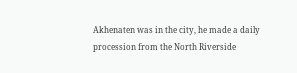Akhenaten was in the city, he made a daily procession from the North Riverside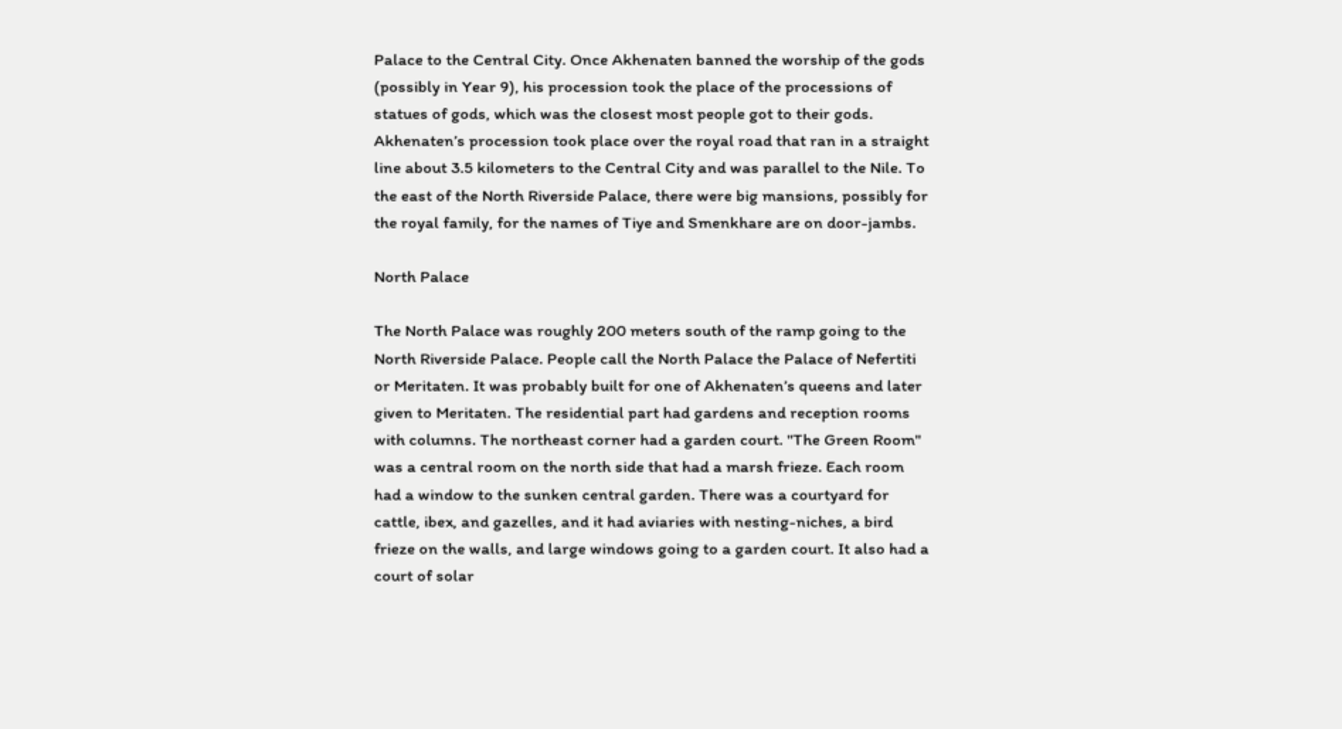Palace to the Central City. Once Akhenaten banned the worship of the gods (possibly in Year 9), his procession took the place of the processions of statues of gods, which was the closest most people got to their gods. Akhenaten’s procession took place over the royal road that ran in a straight line about 3.5 kilometers to the Central City and was parallel to the Nile. To the east of the North Riverside Palace, there were big mansions, possibly for the royal family, for the names of Tiye and Smenkhare are on door-jambs.

North Palace

The North Palace was roughly 200 meters south of the ramp going to the North Riverside Palace. People call the North Palace the Palace of Nefertiti or Meritaten. It was probably built for one of Akhenaten’s queens and later given to Meritaten. The residential part had gardens and reception rooms with columns. The northeast corner had a garden court. "The Green Room" was a central room on the north side that had a marsh frieze. Each room had a window to the sunken central garden. There was a courtyard for cattle, ibex, and gazelles, and it had aviaries with nesting-niches, a bird frieze on the walls, and large windows going to a garden court. It also had a court of solar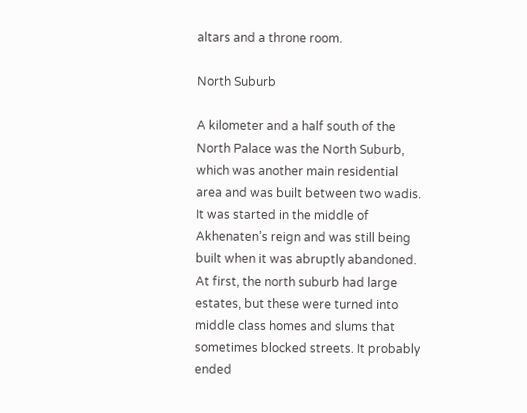altars and a throne room.

North Suburb

A kilometer and a half south of the North Palace was the North Suburb, which was another main residential area and was built between two wadis. It was started in the middle of Akhenaten’s reign and was still being built when it was abruptly abandoned. At first, the north suburb had large estates, but these were turned into middle class homes and slums that sometimes blocked streets. It probably ended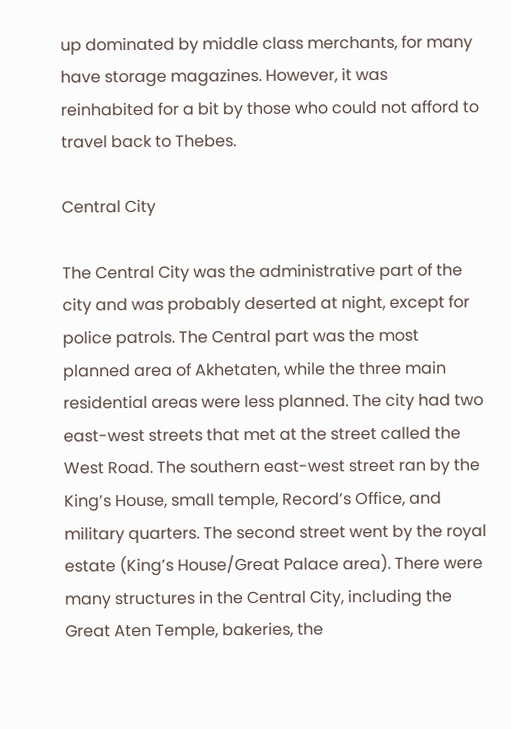up dominated by middle class merchants, for many have storage magazines. However, it was reinhabited for a bit by those who could not afford to travel back to Thebes.

Central City

The Central City was the administrative part of the city and was probably deserted at night, except for police patrols. The Central part was the most planned area of Akhetaten, while the three main residential areas were less planned. The city had two east-west streets that met at the street called the West Road. The southern east-west street ran by the King’s House, small temple, Record’s Office, and military quarters. The second street went by the royal estate (King’s House/Great Palace area). There were many structures in the Central City, including the Great Aten Temple, bakeries, the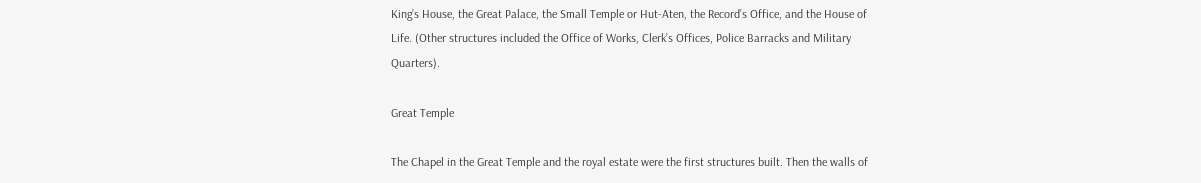King’s House, the Great Palace, the Small Temple or Hut-Aten, the Record’s Office, and the House of Life. (Other structures included the Office of Works, Clerk’s Offices, Police Barracks and Military Quarters).

Great Temple

The Chapel in the Great Temple and the royal estate were the first structures built. Then the walls of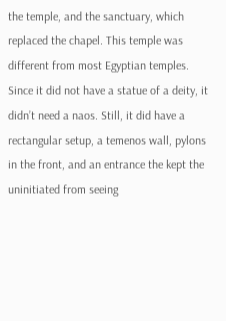the temple, and the sanctuary, which replaced the chapel. This temple was different from most Egyptian temples. Since it did not have a statue of a deity, it didn’t need a naos. Still, it did have a rectangular setup, a temenos wall, pylons in the front, and an entrance the kept the uninitiated from seeing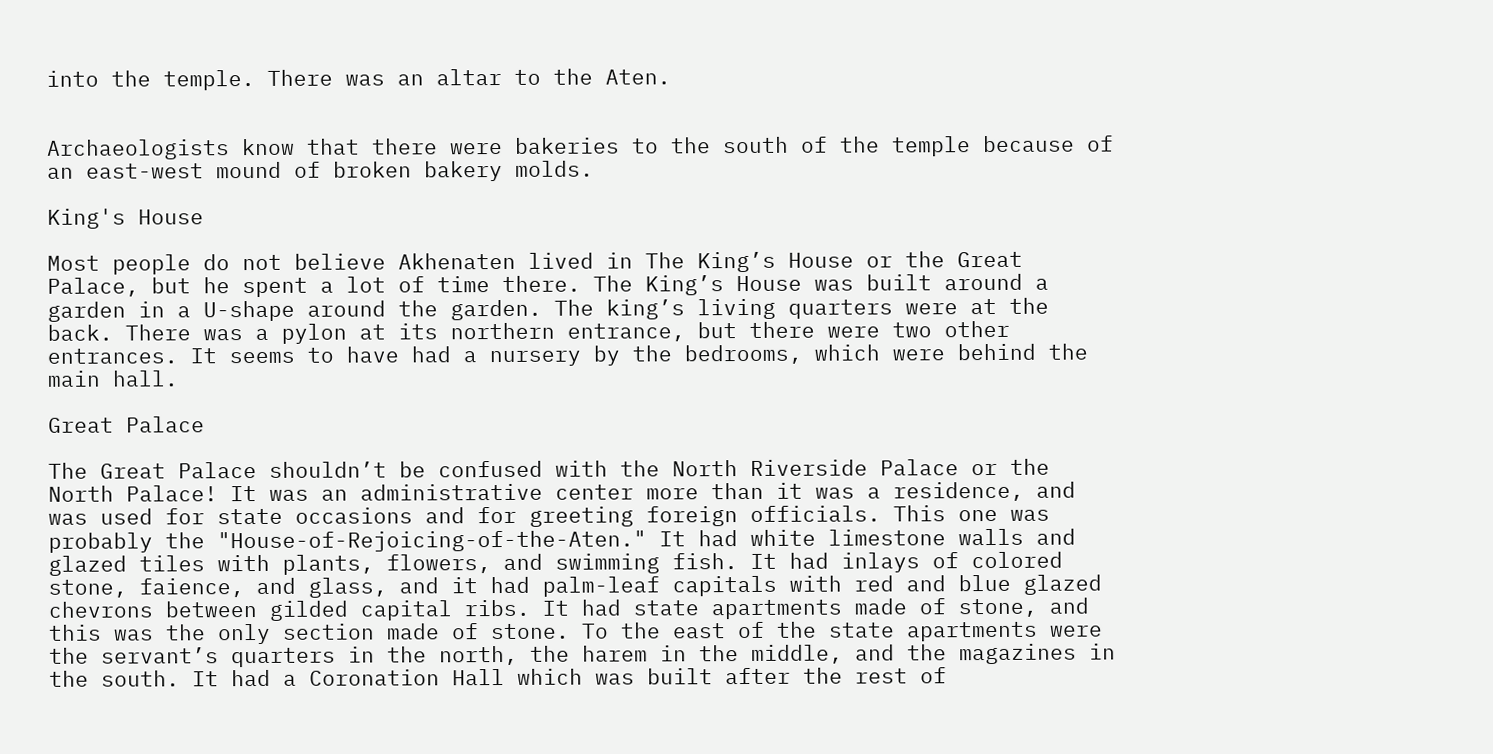into the temple. There was an altar to the Aten.


Archaeologists know that there were bakeries to the south of the temple because of an east-west mound of broken bakery molds.

King's House

Most people do not believe Akhenaten lived in The King’s House or the Great Palace, but he spent a lot of time there. The King’s House was built around a garden in a U-shape around the garden. The king’s living quarters were at the back. There was a pylon at its northern entrance, but there were two other entrances. It seems to have had a nursery by the bedrooms, which were behind the main hall.

Great Palace

The Great Palace shouldn’t be confused with the North Riverside Palace or the North Palace! It was an administrative center more than it was a residence, and was used for state occasions and for greeting foreign officials. This one was probably the "House-of-Rejoicing-of-the-Aten." It had white limestone walls and glazed tiles with plants, flowers, and swimming fish. It had inlays of colored stone, faience, and glass, and it had palm-leaf capitals with red and blue glazed chevrons between gilded capital ribs. It had state apartments made of stone, and this was the only section made of stone. To the east of the state apartments were the servant’s quarters in the north, the harem in the middle, and the magazines in the south. It had a Coronation Hall which was built after the rest of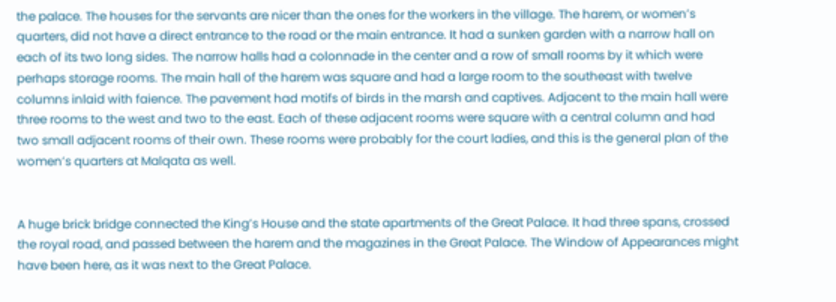the palace. The houses for the servants are nicer than the ones for the workers in the village. The harem, or women’s quarters, did not have a direct entrance to the road or the main entrance. It had a sunken garden with a narrow hall on each of its two long sides. The narrow halls had a colonnade in the center and a row of small rooms by it which were perhaps storage rooms. The main hall of the harem was square and had a large room to the southeast with twelve columns inlaid with faience. The pavement had motifs of birds in the marsh and captives. Adjacent to the main hall were three rooms to the west and two to the east. Each of these adjacent rooms were square with a central column and had two small adjacent rooms of their own. These rooms were probably for the court ladies, and this is the general plan of the women’s quarters at Malqata as well.


A huge brick bridge connected the King’s House and the state apartments of the Great Palace. It had three spans, crossed the royal road, and passed between the harem and the magazines in the Great Palace. The Window of Appearances might have been here, as it was next to the Great Palace.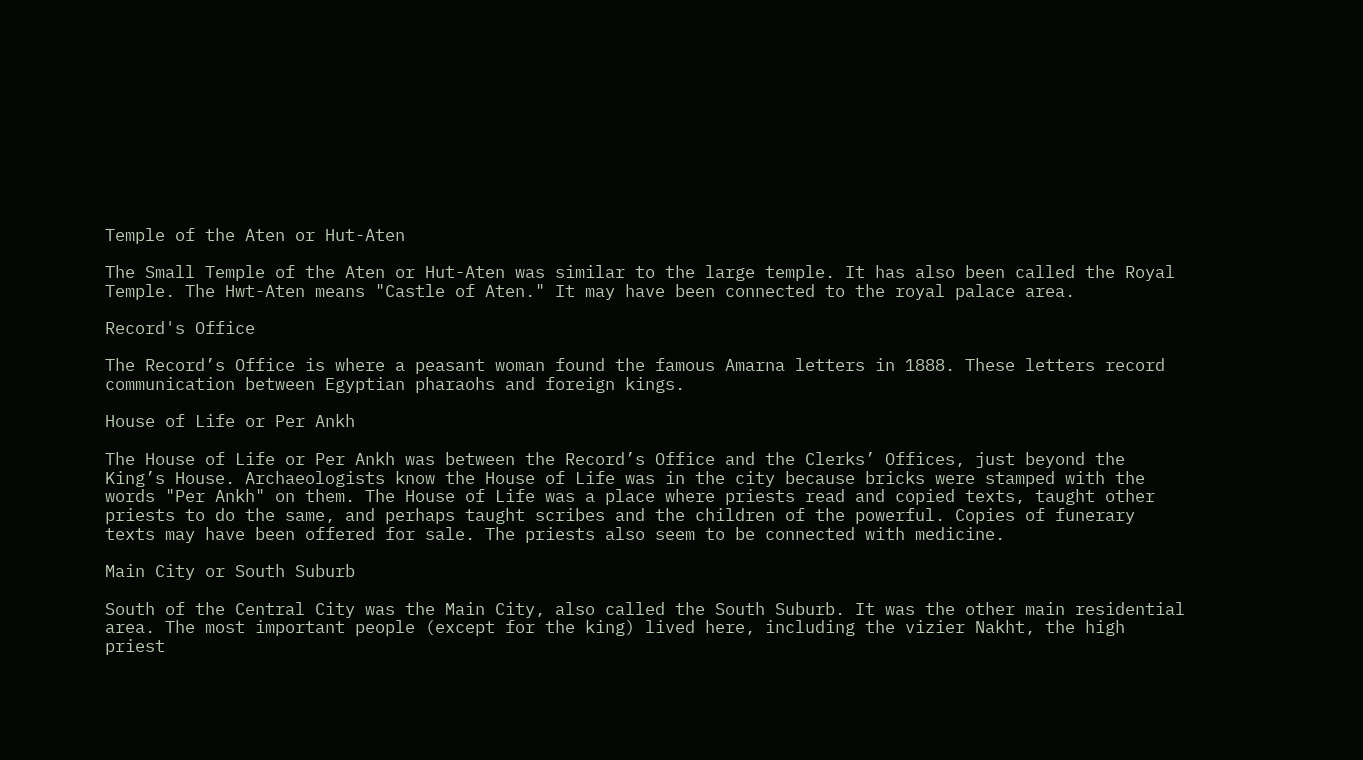Temple of the Aten or Hut-Aten

The Small Temple of the Aten or Hut-Aten was similar to the large temple. It has also been called the Royal Temple. The Hwt-Aten means "Castle of Aten." It may have been connected to the royal palace area.

Record's Office

The Record’s Office is where a peasant woman found the famous Amarna letters in 1888. These letters record communication between Egyptian pharaohs and foreign kings.

House of Life or Per Ankh

The House of Life or Per Ankh was between the Record’s Office and the Clerks’ Offices, just beyond the King’s House. Archaeologists know the House of Life was in the city because bricks were stamped with the words "Per Ankh" on them. The House of Life was a place where priests read and copied texts, taught other priests to do the same, and perhaps taught scribes and the children of the powerful. Copies of funerary texts may have been offered for sale. The priests also seem to be connected with medicine.

Main City or South Suburb

South of the Central City was the Main City, also called the South Suburb. It was the other main residential area. The most important people (except for the king) lived here, including the vizier Nakht, the high priest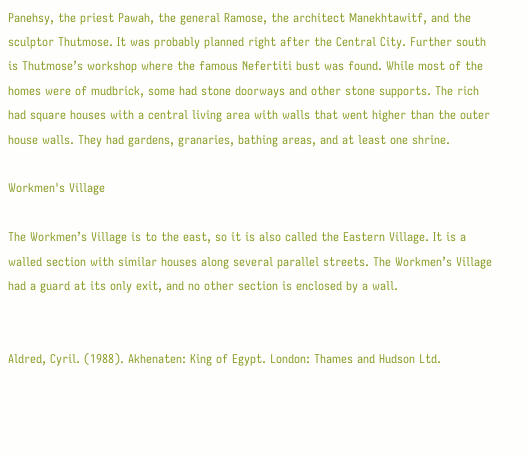Panehsy, the priest Pawah, the general Ramose, the architect Manekhtawitf, and the sculptor Thutmose. It was probably planned right after the Central City. Further south is Thutmose’s workshop where the famous Nefertiti bust was found. While most of the homes were of mudbrick, some had stone doorways and other stone supports. The rich had square houses with a central living area with walls that went higher than the outer house walls. They had gardens, granaries, bathing areas, and at least one shrine.

Workmen's Village

The Workmen’s Village is to the east, so it is also called the Eastern Village. It is a walled section with similar houses along several parallel streets. The Workmen’s Village had a guard at its only exit, and no other section is enclosed by a wall.


Aldred, Cyril. (1988). Akhenaten: King of Egypt. London: Thames and Hudson Ltd.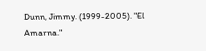Dunn, Jimmy. (1999-2005). "El Amarna."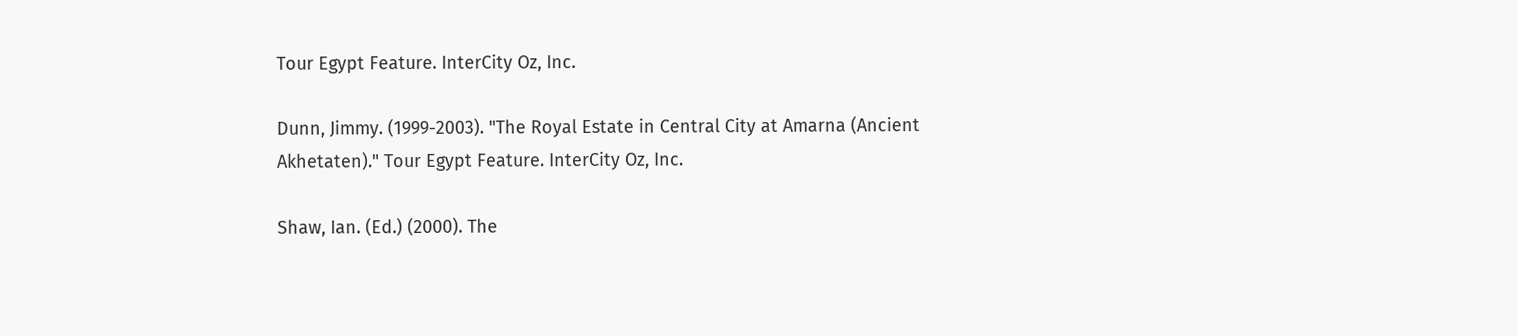Tour Egypt Feature. InterCity Oz, Inc.

Dunn, Jimmy. (1999-2003). "The Royal Estate in Central City at Amarna (Ancient Akhetaten)." Tour Egypt Feature. InterCity Oz, Inc.

Shaw, Ian. (Ed.) (2000). The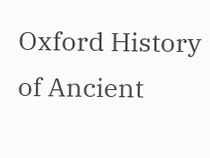Oxford History of Ancient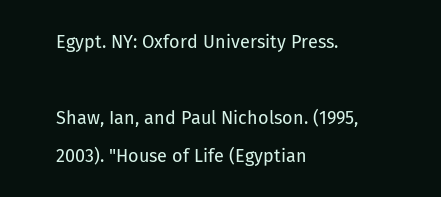Egypt. NY: Oxford University Press.

Shaw, Ian, and Paul Nicholson. (1995, 2003). "House of Life (Egyptian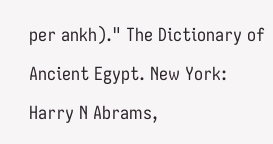per ankh)." The Dictionary of Ancient Egypt. New York: Harry N Abrams,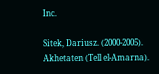Inc.

Sitek, Dariusz. (2000-2005). Akhetaten (Tell el-Amarna).